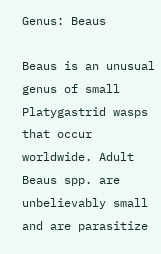Genus: Beaus

Beaus is an unusual genus of small Platygastrid wasps that occur worldwide. Adult Beaus spp. are unbelievably small and are parasitize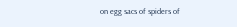on egg sacs of spiders of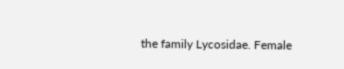the family Lycosidae. Female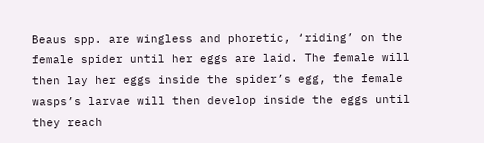Beaus spp. are wingless and phoretic, ‘riding’ on the female spider until her eggs are laid. The female will then lay her eggs inside the spider’s egg, the female wasps’s larvae will then develop inside the eggs until they reach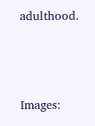adulthood.



Images: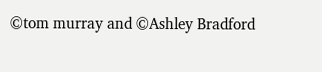©tom murray and ©Ashley Bradford